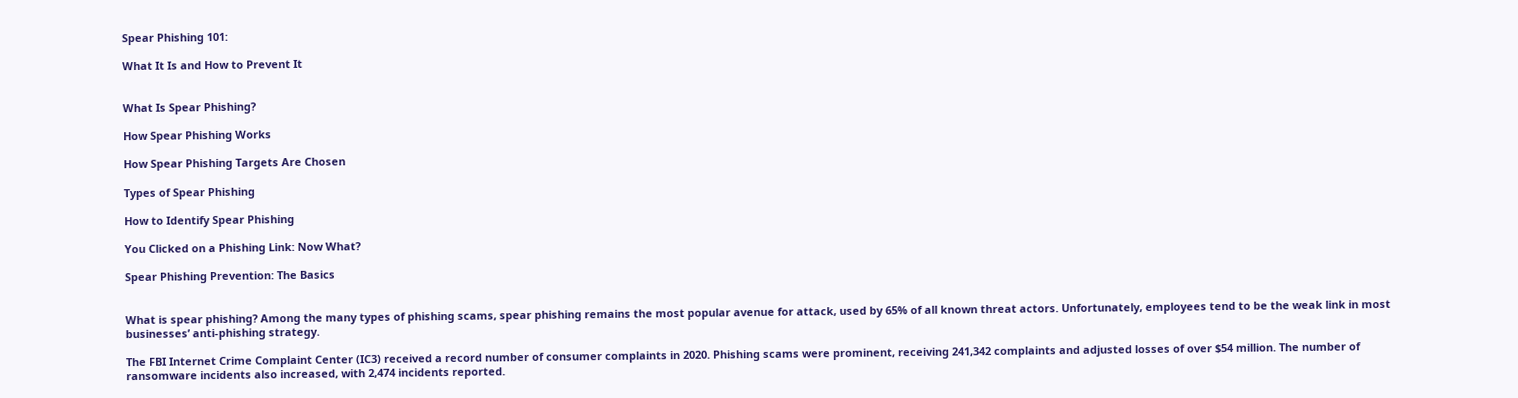Spear Phishing 101:

What It Is and How to Prevent It


What Is Spear Phishing?

How Spear Phishing Works

How Spear Phishing Targets Are Chosen

Types of Spear Phishing

How to Identify Spear Phishing

You Clicked on a Phishing Link: Now What?

Spear Phishing Prevention: The Basics


What is spear phishing? Among the many types of phishing scams, spear phishing remains the most popular avenue for attack, used by 65% of all known threat actors. Unfortunately, employees tend to be the weak link in most businesses’ anti-phishing strategy.

The FBI Internet Crime Complaint Center (IC3) received a record number of consumer complaints in 2020. Phishing scams were prominent, receiving 241,342 complaints and adjusted losses of over $54 million. The number of ransomware incidents also increased, with 2,474 incidents reported.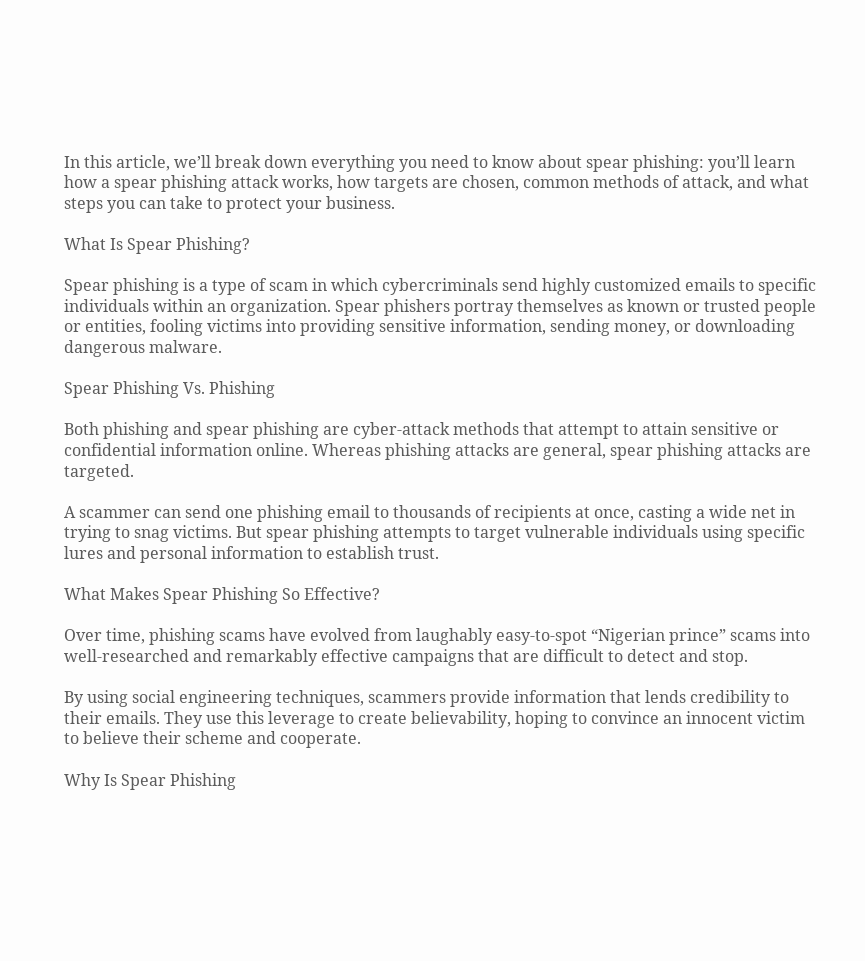In this article, we’ll break down everything you need to know about spear phishing: you’ll learn how a spear phishing attack works, how targets are chosen, common methods of attack, and what steps you can take to protect your business.

What Is Spear Phishing?

Spear phishing is a type of scam in which cybercriminals send highly customized emails to specific individuals within an organization. Spear phishers portray themselves as known or trusted people or entities, fooling victims into providing sensitive information, sending money, or downloading dangerous malware.

Spear Phishing Vs. Phishing

Both phishing and spear phishing are cyber-attack methods that attempt to attain sensitive or confidential information online. Whereas phishing attacks are general, spear phishing attacks are targeted.

A scammer can send one phishing email to thousands of recipients at once, casting a wide net in trying to snag victims. But spear phishing attempts to target vulnerable individuals using specific lures and personal information to establish trust.

What Makes Spear Phishing So Effective?

Over time, phishing scams have evolved from laughably easy-to-spot “Nigerian prince” scams into well-researched and remarkably effective campaigns that are difficult to detect and stop.

By using social engineering techniques, scammers provide information that lends credibility to their emails. They use this leverage to create believability, hoping to convince an innocent victim to believe their scheme and cooperate.

Why Is Spear Phishing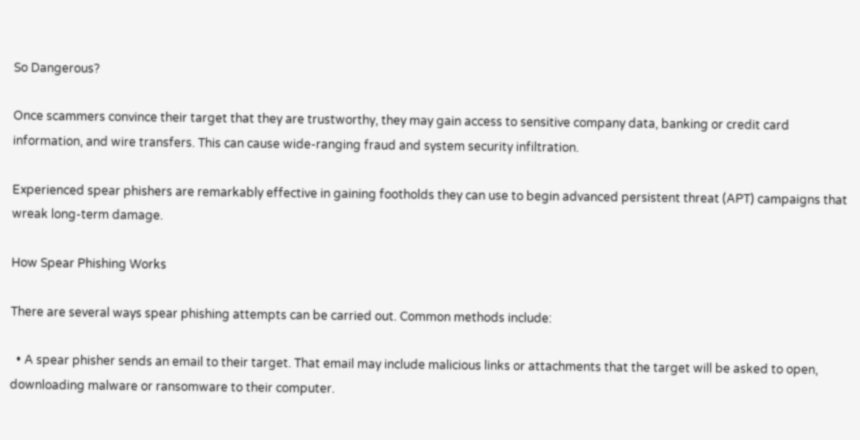So Dangerous?

Once scammers convince their target that they are trustworthy, they may gain access to sensitive company data, banking or credit card information, and wire transfers. This can cause wide-ranging fraud and system security infiltration.

Experienced spear phishers are remarkably effective in gaining footholds they can use to begin advanced persistent threat (APT) campaigns that wreak long-term damage.

How Spear Phishing Works

There are several ways spear phishing attempts can be carried out. Common methods include:

  • A spear phisher sends an email to their target. That email may include malicious links or attachments that the target will be asked to open, downloading malware or ransomware to their computer.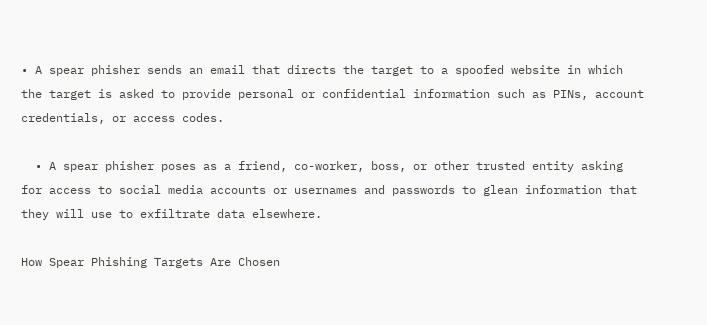• A spear phisher sends an email that directs the target to a spoofed website in which the target is asked to provide personal or confidential information such as PINs, account credentials, or access codes.

  • A spear phisher poses as a friend, co-worker, boss, or other trusted entity asking for access to social media accounts or usernames and passwords to glean information that they will use to exfiltrate data elsewhere.

How Spear Phishing Targets Are Chosen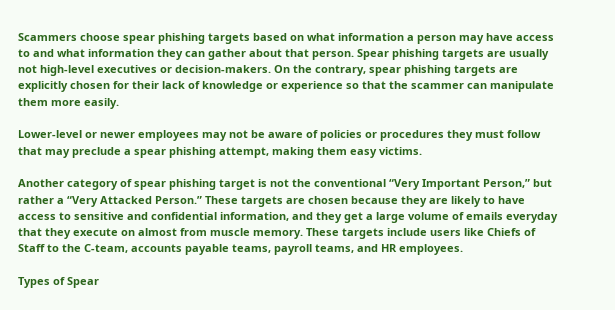Scammers choose spear phishing targets based on what information a person may have access to and what information they can gather about that person. Spear phishing targets are usually not high-level executives or decision-makers. On the contrary, spear phishing targets are explicitly chosen for their lack of knowledge or experience so that the scammer can manipulate them more easily.

Lower-level or newer employees may not be aware of policies or procedures they must follow that may preclude a spear phishing attempt, making them easy victims.

Another category of spear phishing target is not the conventional “Very Important Person,” but rather a “Very Attacked Person.” These targets are chosen because they are likely to have access to sensitive and confidential information, and they get a large volume of emails everyday that they execute on almost from muscle memory. These targets include users like Chiefs of Staff to the C-team, accounts payable teams, payroll teams, and HR employees.

Types of Spear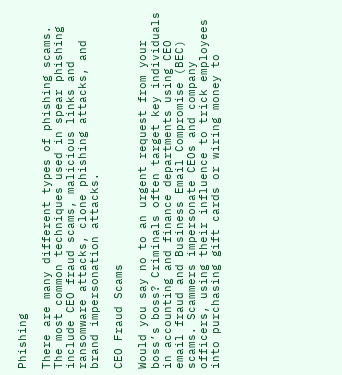Phishing

There are many different types of phishing scams. The most common techniques used in spear phishing include CEO fraud scams, malicious links and ransomware attacks, clone phishing attacks, and brand impersonation attacks.

CEO Fraud Scams

Would you say no to an urgent request from your boss’s boss? Criminals often target key individuals in accounting and finance departments using CEO email fraud and Business Email Compromise (BEC) scams. Scammers impersonate CEOs and company officers, using their influence to trick employees into purchasing gift cards or wiring money to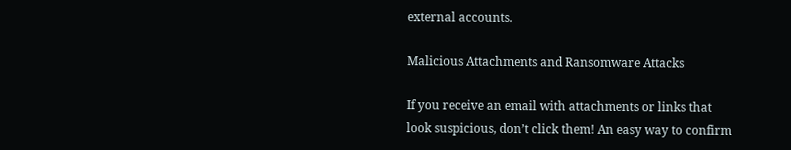external accounts.

Malicious Attachments and Ransomware Attacks

If you receive an email with attachments or links that look suspicious, don’t click them! An easy way to confirm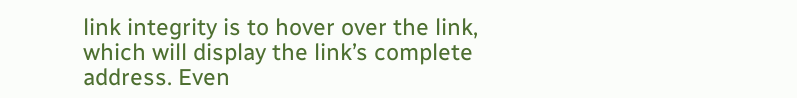link integrity is to hover over the link, which will display the link’s complete address. Even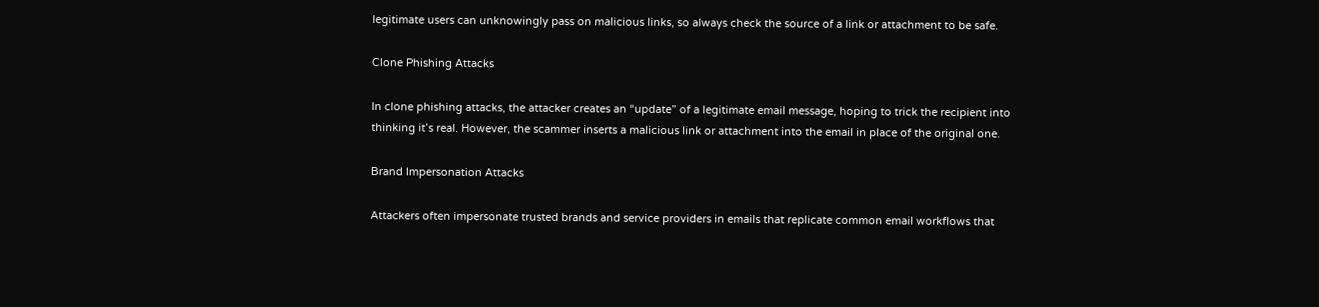legitimate users can unknowingly pass on malicious links, so always check the source of a link or attachment to be safe.

Clone Phishing Attacks

In clone phishing attacks, the attacker creates an “update” of a legitimate email message, hoping to trick the recipient into thinking it’s real. However, the scammer inserts a malicious link or attachment into the email in place of the original one.

Brand Impersonation Attacks

Attackers often impersonate trusted brands and service providers in emails that replicate common email workflows that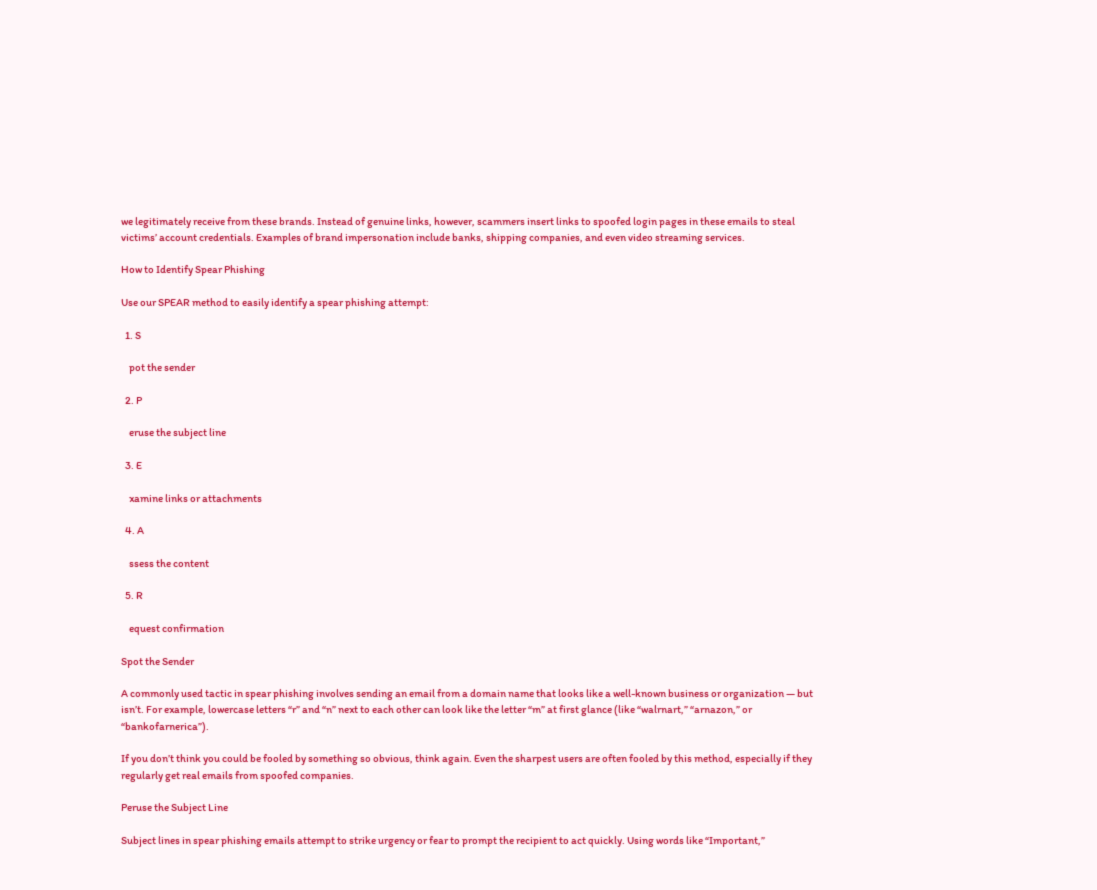we legitimately receive from these brands. Instead of genuine links, however, scammers insert links to spoofed login pages in these emails to steal victims’ account credentials. Examples of brand impersonation include banks, shipping companies, and even video streaming services.

How to Identify Spear Phishing

Use our SPEAR method to easily identify a spear phishing attempt:

  1. S

    pot the sender

  2. P

    eruse the subject line

  3. E

    xamine links or attachments

  4. A

    ssess the content

  5. R

    equest confirmation

Spot the Sender

A commonly used tactic in spear phishing involves sending an email from a domain name that looks like a well-known business or organization — but isn’t. For example, lowercase letters “r” and “n” next to each other can look like the letter “m” at first glance (like “walrnart,” “arnazon,” or “bankofarnerica”).

If you don’t think you could be fooled by something so obvious, think again. Even the sharpest users are often fooled by this method, especially if they regularly get real emails from spoofed companies.

Peruse the Subject Line

Subject lines in spear phishing emails attempt to strike urgency or fear to prompt the recipient to act quickly. Using words like “Important,”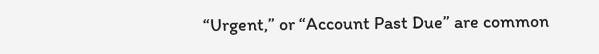“Urgent,” or “Account Past Due” are common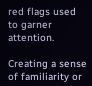red flags used to garner attention.

Creating a sense of familiarity or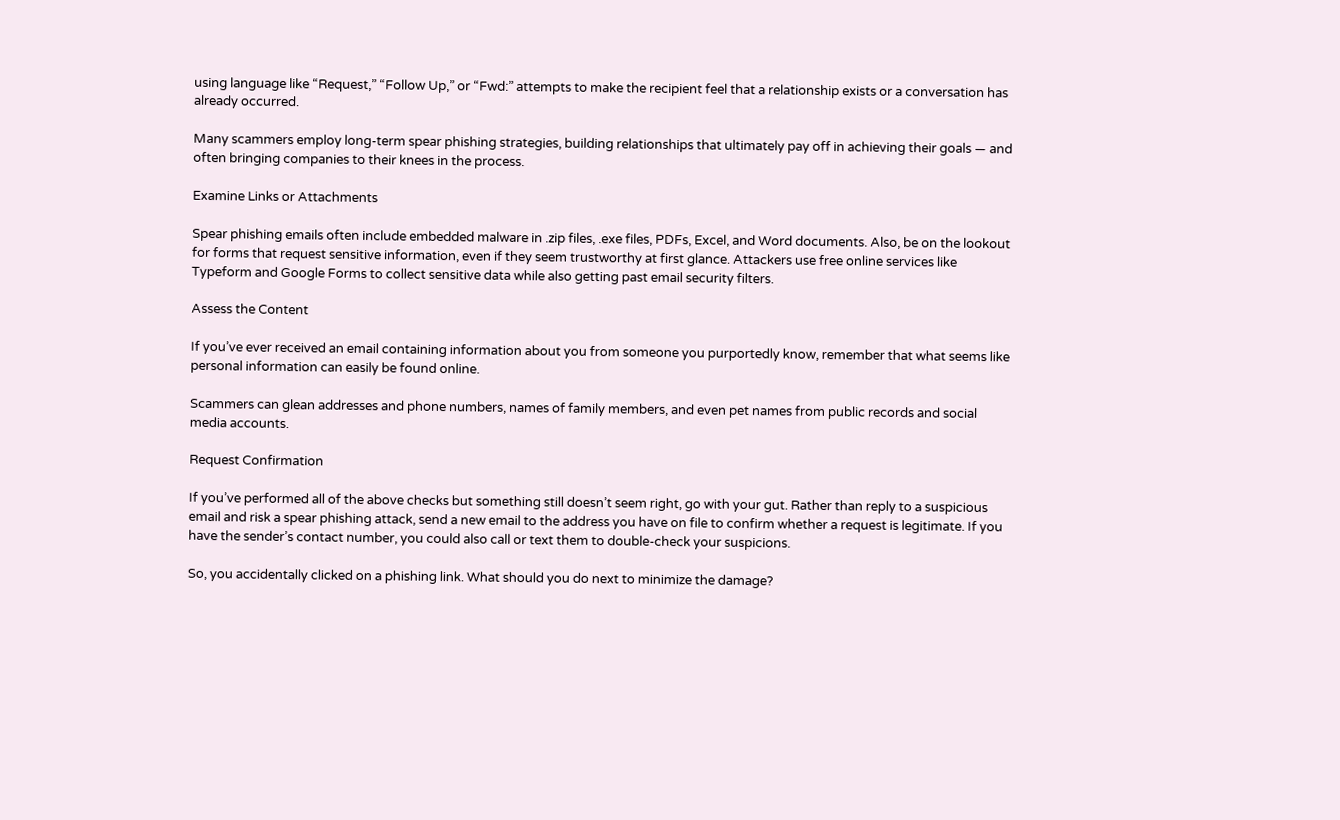using language like “Request,” “Follow Up,” or “Fwd:” attempts to make the recipient feel that a relationship exists or a conversation has already occurred.

Many scammers employ long-term spear phishing strategies, building relationships that ultimately pay off in achieving their goals — and often bringing companies to their knees in the process.

Examine Links or Attachments

Spear phishing emails often include embedded malware in .zip files, .exe files, PDFs, Excel, and Word documents. Also, be on the lookout for forms that request sensitive information, even if they seem trustworthy at first glance. Attackers use free online services like Typeform and Google Forms to collect sensitive data while also getting past email security filters.

Assess the Content

If you’ve ever received an email containing information about you from someone you purportedly know, remember that what seems like personal information can easily be found online.

Scammers can glean addresses and phone numbers, names of family members, and even pet names from public records and social media accounts.

Request Confirmation

If you’ve performed all of the above checks but something still doesn’t seem right, go with your gut. Rather than reply to a suspicious email and risk a spear phishing attack, send a new email to the address you have on file to confirm whether a request is legitimate. If you have the sender’s contact number, you could also call or text them to double-check your suspicions.

So, you accidentally clicked on a phishing link. What should you do next to minimize the damage?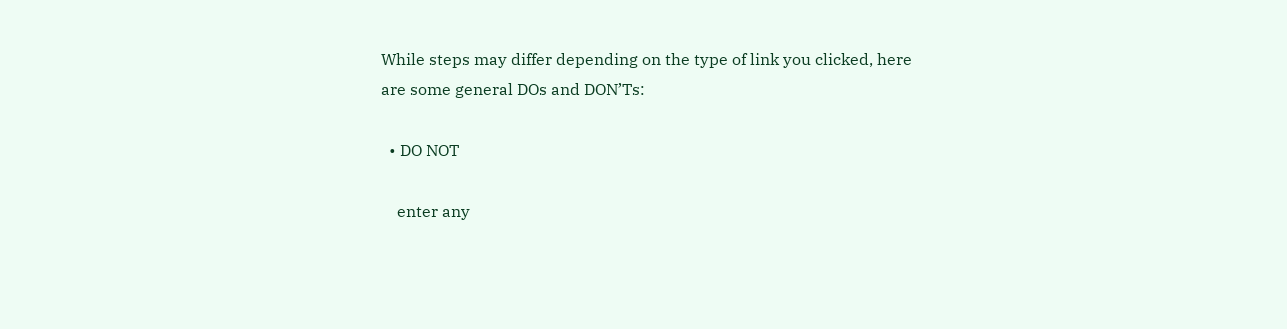While steps may differ depending on the type of link you clicked, here are some general DOs and DON’Ts:

  • DO NOT

    enter any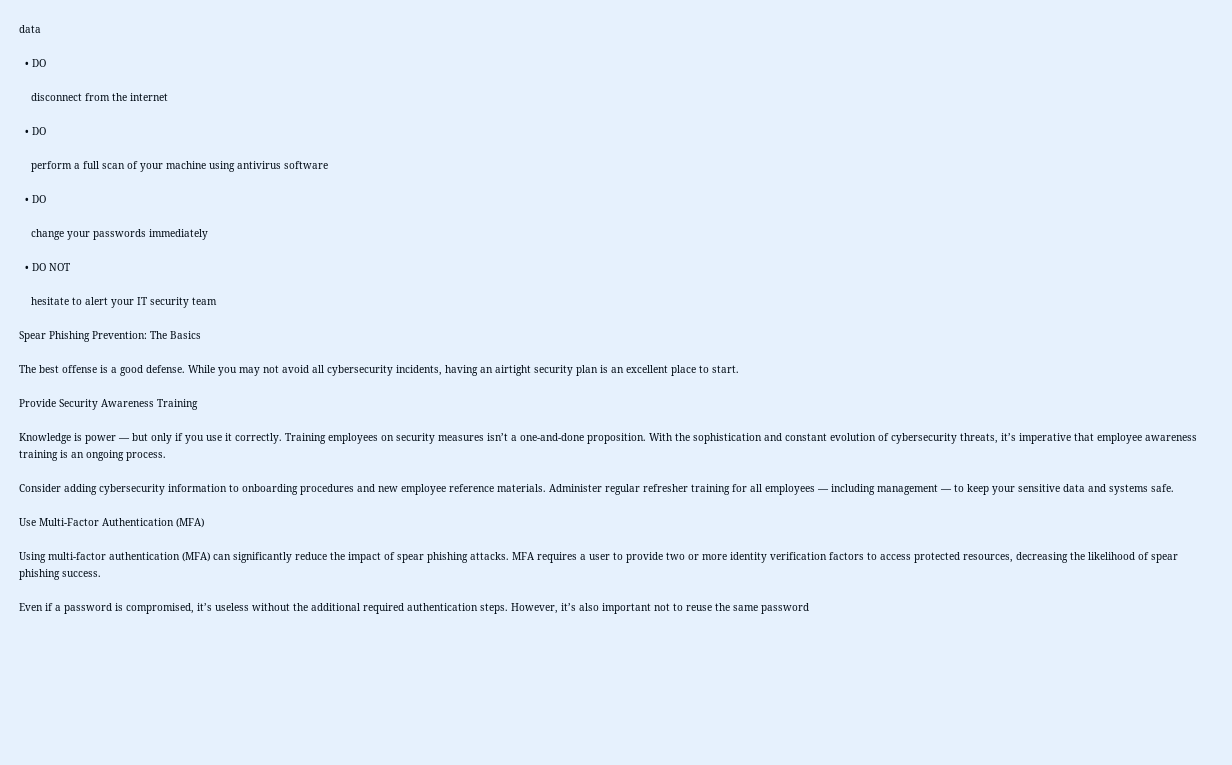data

  • DO

    disconnect from the internet

  • DO

    perform a full scan of your machine using antivirus software

  • DO

    change your passwords immediately

  • DO NOT

    hesitate to alert your IT security team

Spear Phishing Prevention: The Basics

The best offense is a good defense. While you may not avoid all cybersecurity incidents, having an airtight security plan is an excellent place to start.

Provide Security Awareness Training

Knowledge is power — but only if you use it correctly. Training employees on security measures isn’t a one-and-done proposition. With the sophistication and constant evolution of cybersecurity threats, it’s imperative that employee awareness training is an ongoing process.

Consider adding cybersecurity information to onboarding procedures and new employee reference materials. Administer regular refresher training for all employees — including management — to keep your sensitive data and systems safe.

Use Multi-Factor Authentication (MFA)

Using multi-factor authentication (MFA) can significantly reduce the impact of spear phishing attacks. MFA requires a user to provide two or more identity verification factors to access protected resources, decreasing the likelihood of spear phishing success.

Even if a password is compromised, it’s useless without the additional required authentication steps. However, it’s also important not to reuse the same password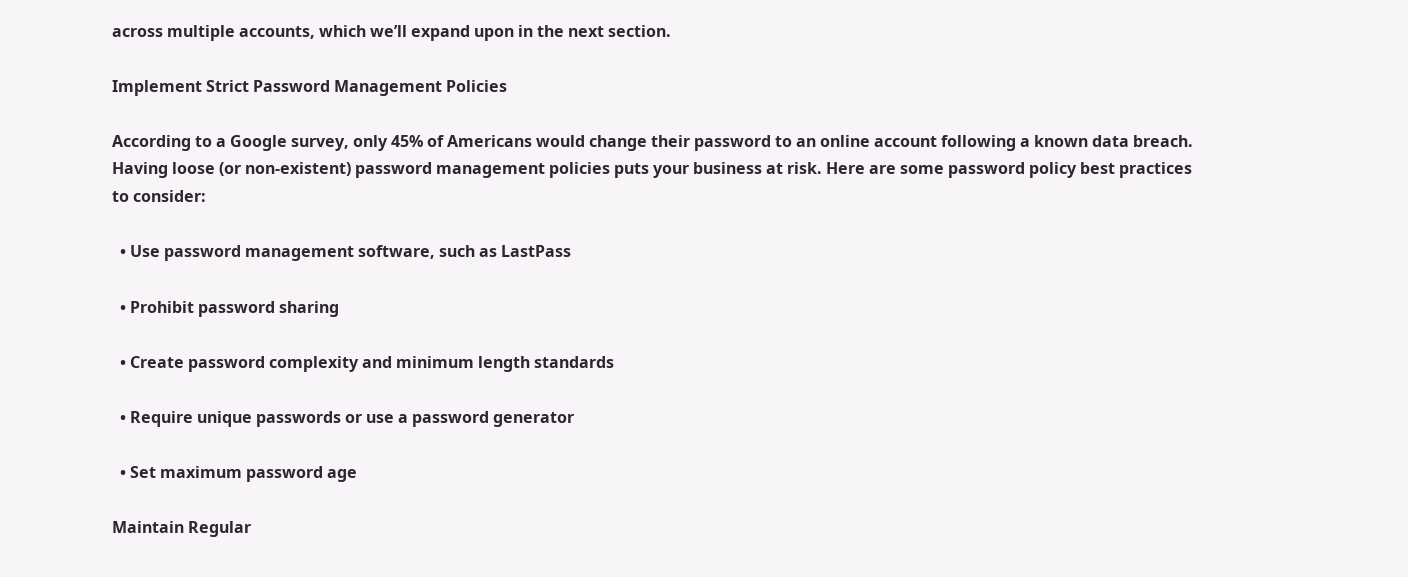across multiple accounts, which we’ll expand upon in the next section.

Implement Strict Password Management Policies

According to a Google survey, only 45% of Americans would change their password to an online account following a known data breach. Having loose (or non-existent) password management policies puts your business at risk. Here are some password policy best practices to consider:

  • Use password management software, such as LastPass

  • Prohibit password sharing

  • Create password complexity and minimum length standards

  • Require unique passwords or use a password generator

  • Set maximum password age

Maintain Regular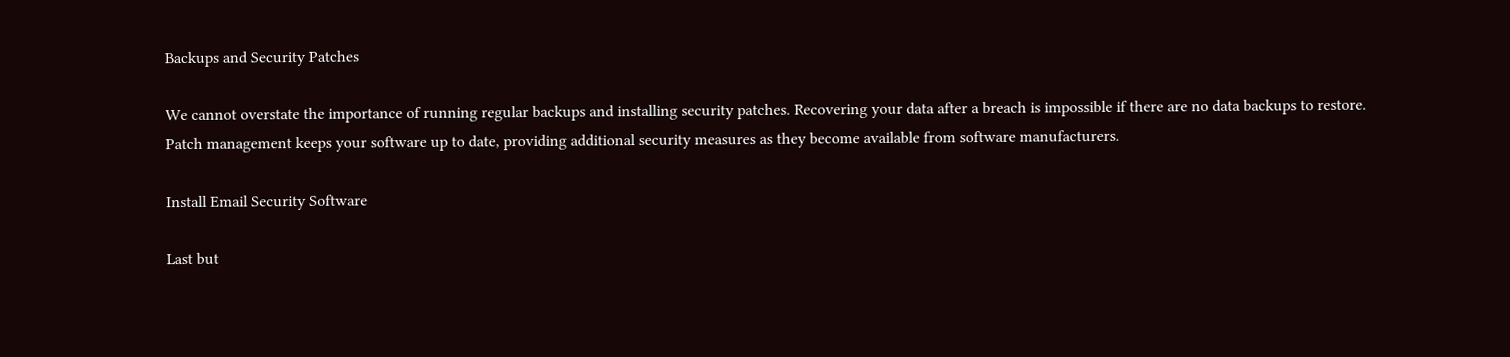Backups and Security Patches

We cannot overstate the importance of running regular backups and installing security patches. Recovering your data after a breach is impossible if there are no data backups to restore. Patch management keeps your software up to date, providing additional security measures as they become available from software manufacturers.

Install Email Security Software

Last but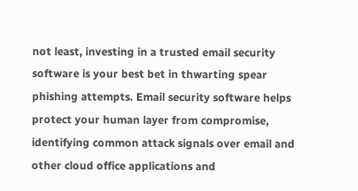not least, investing in a trusted email security software is your best bet in thwarting spear phishing attempts. Email security software helps protect your human layer from compromise, identifying common attack signals over email and other cloud office applications and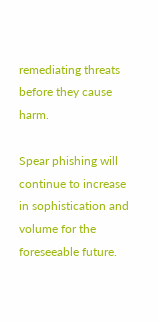remediating threats before they cause harm.

Spear phishing will continue to increase in sophistication and volume for the foreseeable future.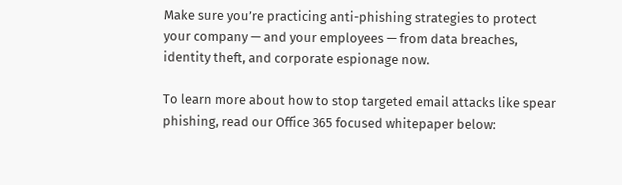Make sure you’re practicing anti-phishing strategies to protect your company — and your employees — from data breaches, identity theft, and corporate espionage now.

To learn more about how to stop targeted email attacks like spear phishing, read our Office 365 focused whitepaper below: